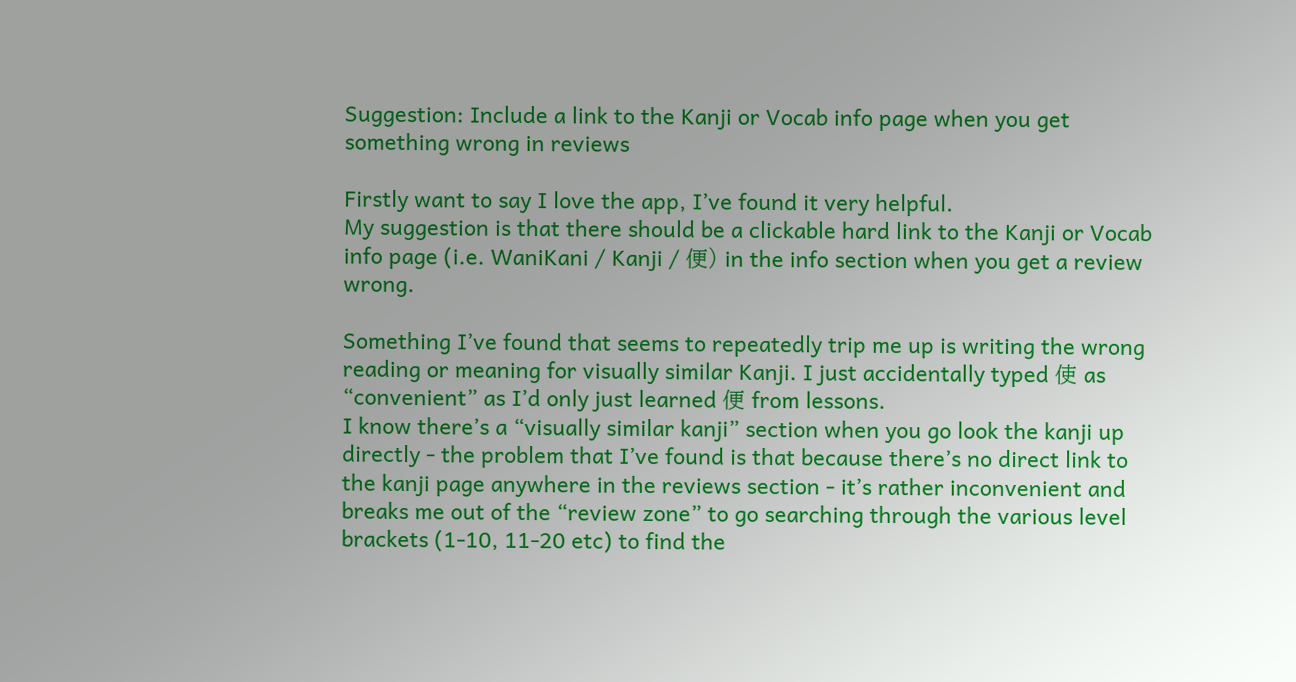Suggestion: Include a link to the Kanji or Vocab info page when you get something wrong in reviews

Firstly want to say I love the app, I’ve found it very helpful.
My suggestion is that there should be a clickable hard link to the Kanji or Vocab info page (i.e. WaniKani / Kanji / 便) in the info section when you get a review wrong.

Something I’ve found that seems to repeatedly trip me up is writing the wrong reading or meaning for visually similar Kanji. I just accidentally typed 使 as “convenient” as I’d only just learned 便 from lessons.
I know there’s a “visually similar kanji” section when you go look the kanji up directly - the problem that I’ve found is that because there’s no direct link to the kanji page anywhere in the reviews section - it’s rather inconvenient and breaks me out of the “review zone” to go searching through the various level brackets (1-10, 11-20 etc) to find the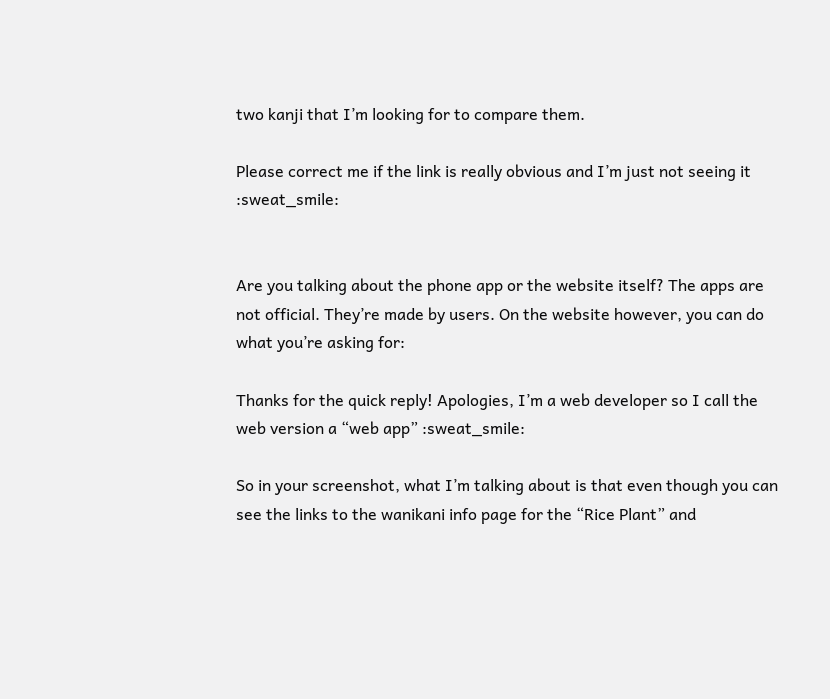two kanji that I’m looking for to compare them.

Please correct me if the link is really obvious and I’m just not seeing it :sweat_smile:


Are you talking about the phone app or the website itself? The apps are not official. They’re made by users. On the website however, you can do what you’re asking for:

Thanks for the quick reply! Apologies, I’m a web developer so I call the web version a “web app” :sweat_smile:

So in your screenshot, what I’m talking about is that even though you can see the links to the wanikani info page for the “Rice Plant” and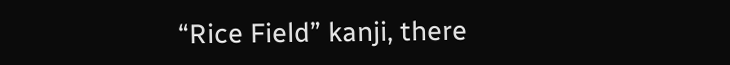“Rice Field” kanji, there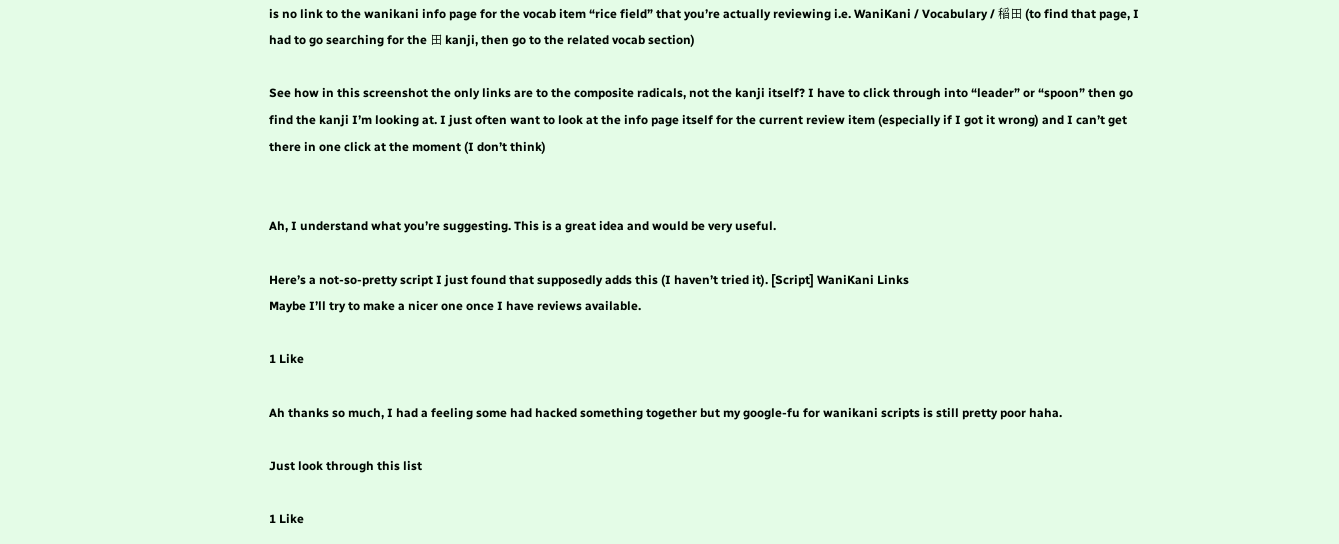is no link to the wanikani info page for the vocab item “rice field” that you’re actually reviewing i.e. WaniKani / Vocabulary / 稲田 (to find that page, I had to go searching for the 田 kanji, then go to the related vocab section)

See how in this screenshot the only links are to the composite radicals, not the kanji itself? I have to click through into “leader” or “spoon” then go find the kanji I’m looking at. I just often want to look at the info page itself for the current review item (especially if I got it wrong) and I can’t get there in one click at the moment (I don’t think)


Ah, I understand what you’re suggesting. This is a great idea and would be very useful.

Here’s a not-so-pretty script I just found that supposedly adds this (I haven’t tried it). [Script] WaniKani Links
Maybe I’ll try to make a nicer one once I have reviews available.

1 Like

Ah thanks so much, I had a feeling some had hacked something together but my google-fu for wanikani scripts is still pretty poor haha.

Just look through this list

1 Like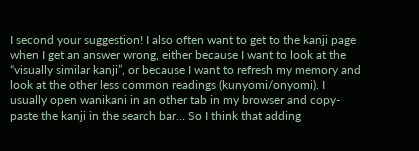I second your suggestion! I also often want to get to the kanji page when I get an answer wrong, either because I want to look at the “visually similar kanji”, or because I want to refresh my memory and look at the other less common readings (kunyomi/onyomi). I usually open wanikani in an other tab in my browser and copy-paste the kanji in the search bar… So I think that adding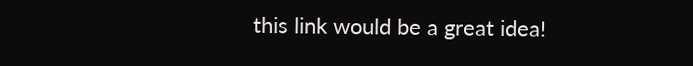this link would be a great idea!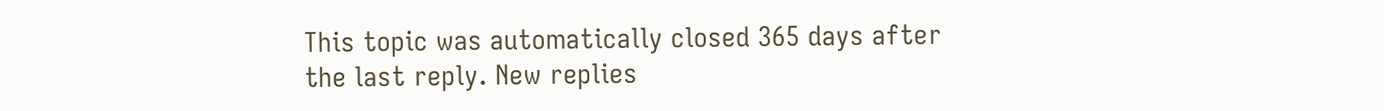This topic was automatically closed 365 days after the last reply. New replies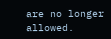are no longer allowed.